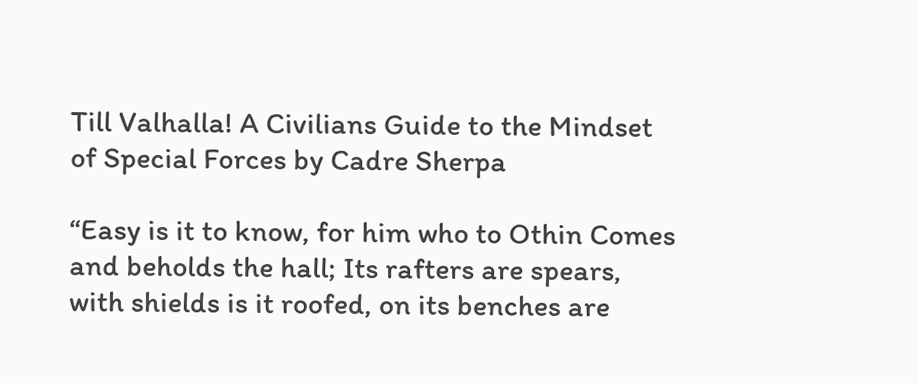Till Valhalla! A Civilians Guide to the Mindset of Special Forces by Cadre Sherpa

“Easy is it to know, for him who to Othin Comes and beholds the hall; Its rafters are spears, with shields is it roofed, on its benches are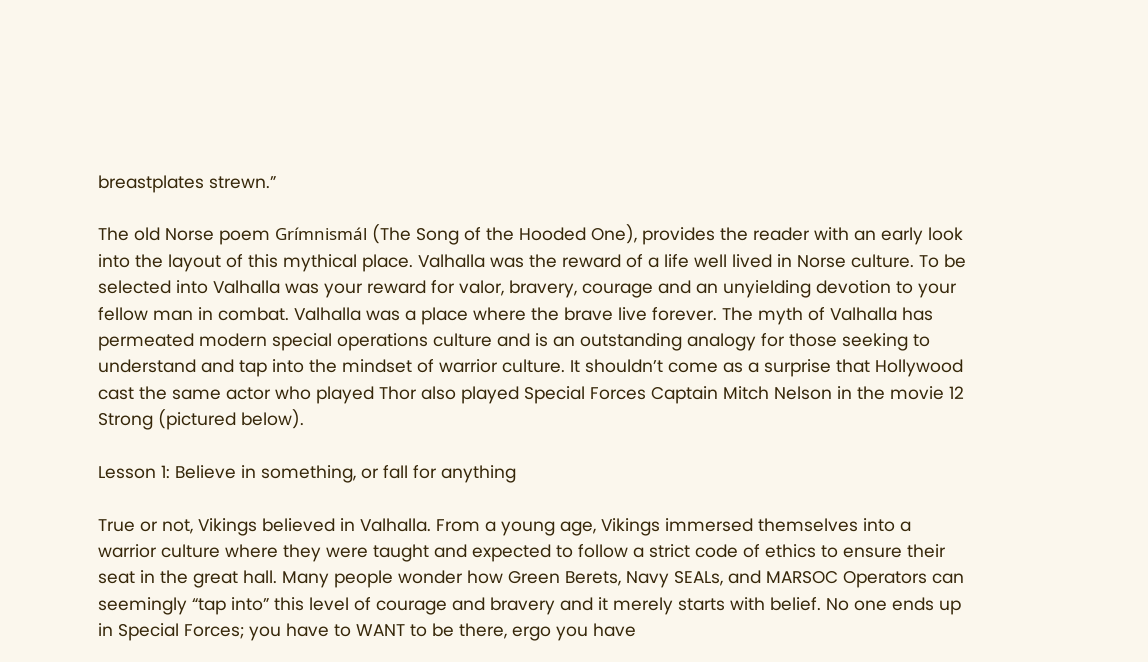breastplates strewn.”

The old Norse poem Grímnismál (The Song of the Hooded One), provides the reader with an early look into the layout of this mythical place. Valhalla was the reward of a life well lived in Norse culture. To be selected into Valhalla was your reward for valor, bravery, courage and an unyielding devotion to your fellow man in combat. Valhalla was a place where the brave live forever. The myth of Valhalla has permeated modern special operations culture and is an outstanding analogy for those seeking to understand and tap into the mindset of warrior culture. It shouldn’t come as a surprise that Hollywood cast the same actor who played Thor also played Special Forces Captain Mitch Nelson in the movie 12 Strong (pictured below).

Lesson 1: Believe in something, or fall for anything

True or not, Vikings believed in Valhalla. From a young age, Vikings immersed themselves into a warrior culture where they were taught and expected to follow a strict code of ethics to ensure their seat in the great hall. Many people wonder how Green Berets, Navy SEALs, and MARSOC Operators can seemingly “tap into” this level of courage and bravery and it merely starts with belief. No one ends up in Special Forces; you have to WANT to be there, ergo you have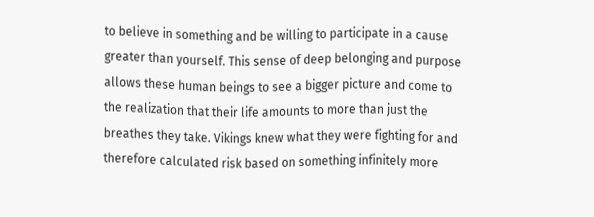to believe in something and be willing to participate in a cause greater than yourself. This sense of deep belonging and purpose allows these human beings to see a bigger picture and come to the realization that their life amounts to more than just the breathes they take. Vikings knew what they were fighting for and therefore calculated risk based on something infinitely more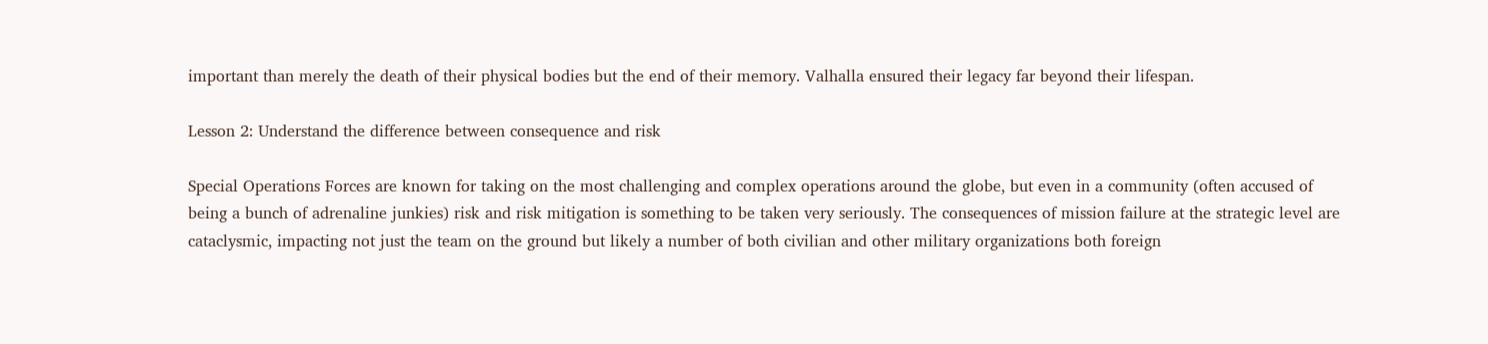important than merely the death of their physical bodies but the end of their memory. Valhalla ensured their legacy far beyond their lifespan.

Lesson 2: Understand the difference between consequence and risk

Special Operations Forces are known for taking on the most challenging and complex operations around the globe, but even in a community (often accused of being a bunch of adrenaline junkies) risk and risk mitigation is something to be taken very seriously. The consequences of mission failure at the strategic level are cataclysmic, impacting not just the team on the ground but likely a number of both civilian and other military organizations both foreign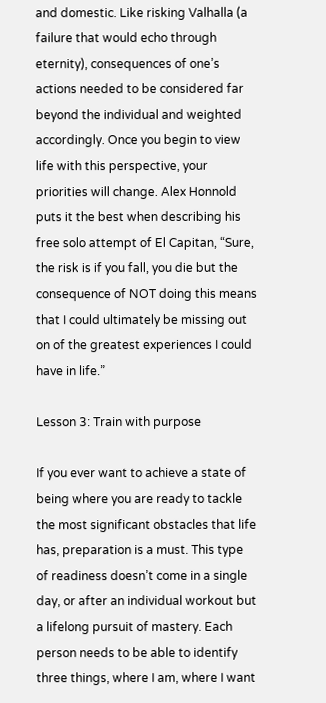and domestic. Like risking Valhalla (a failure that would echo through eternity), consequences of one’s actions needed to be considered far beyond the individual and weighted accordingly. Once you begin to view life with this perspective, your priorities will change. Alex Honnold puts it the best when describing his free solo attempt of El Capitan, “Sure, the risk is if you fall, you die but the consequence of NOT doing this means that I could ultimately be missing out on of the greatest experiences I could have in life.”

Lesson 3: Train with purpose

If you ever want to achieve a state of being where you are ready to tackle the most significant obstacles that life has, preparation is a must. This type of readiness doesn’t come in a single day, or after an individual workout but a lifelong pursuit of mastery. Each person needs to be able to identify three things, where I am, where I want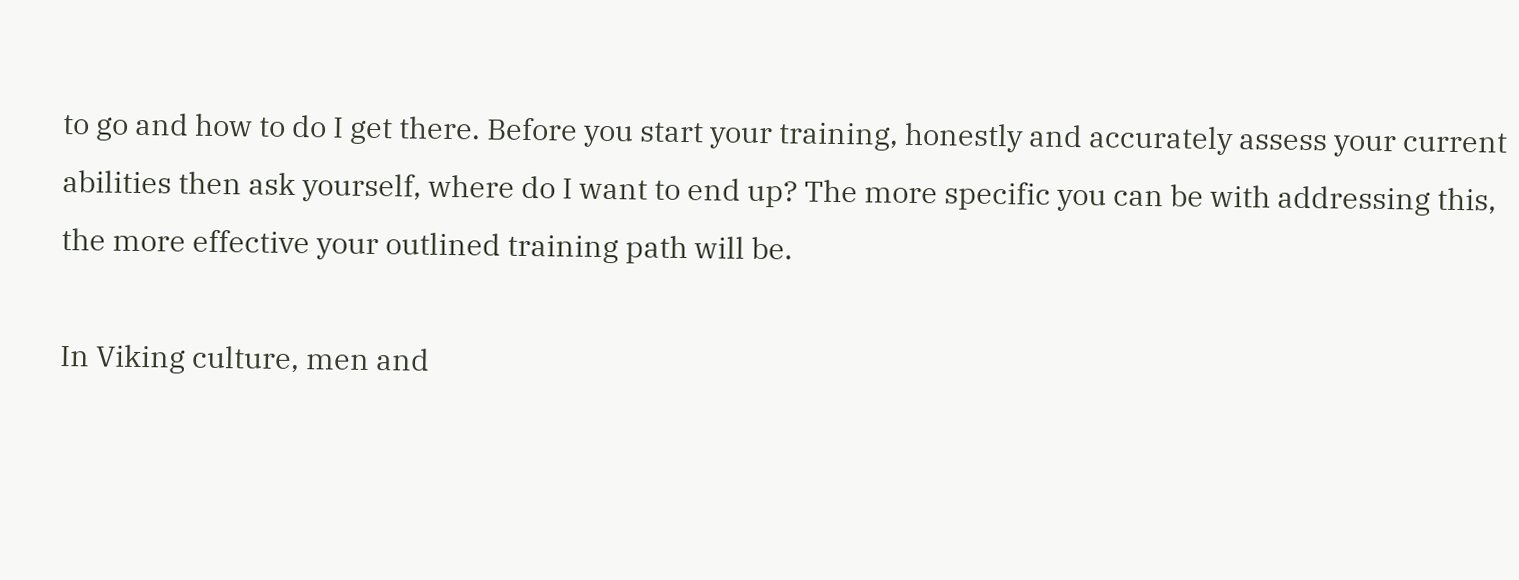to go and how to do I get there. Before you start your training, honestly and accurately assess your current abilities then ask yourself, where do I want to end up? The more specific you can be with addressing this, the more effective your outlined training path will be.

In Viking culture, men and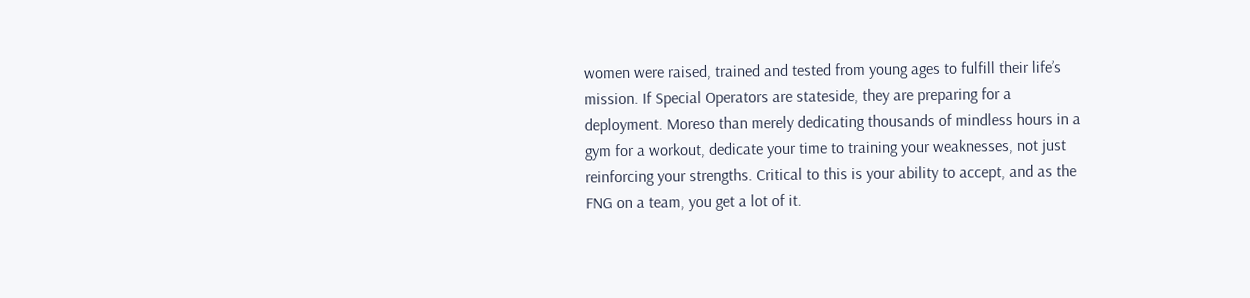women were raised, trained and tested from young ages to fulfill their life’s mission. If Special Operators are stateside, they are preparing for a deployment. Moreso than merely dedicating thousands of mindless hours in a gym for a workout, dedicate your time to training your weaknesses, not just reinforcing your strengths. Critical to this is your ability to accept, and as the FNG on a team, you get a lot of it.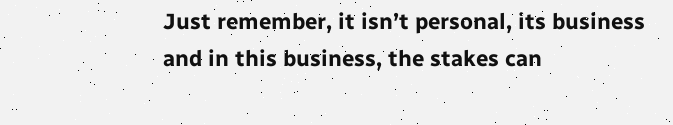Just remember, it isn’t personal, its business and in this business, the stakes can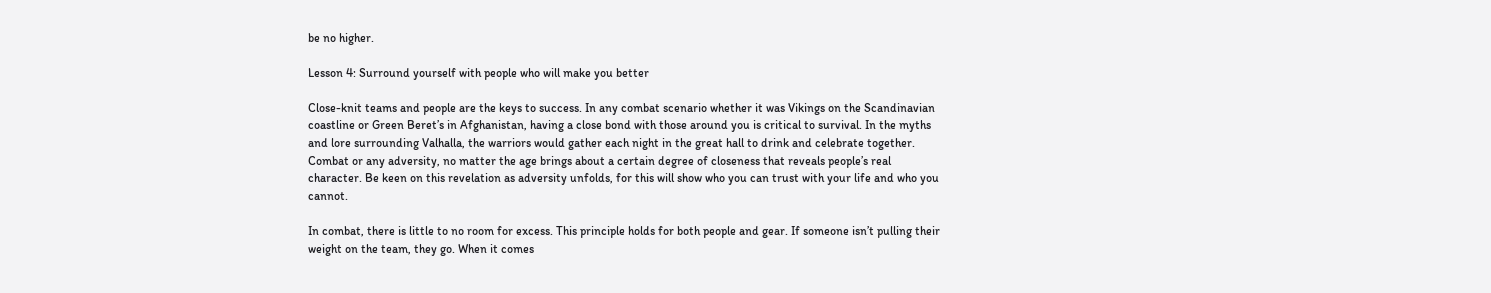be no higher.

Lesson 4: Surround yourself with people who will make you better

Close-knit teams and people are the keys to success. In any combat scenario whether it was Vikings on the Scandinavian coastline or Green Beret’s in Afghanistan, having a close bond with those around you is critical to survival. In the myths and lore surrounding Valhalla, the warriors would gather each night in the great hall to drink and celebrate together. Combat or any adversity, no matter the age brings about a certain degree of closeness that reveals people’s real character. Be keen on this revelation as adversity unfolds, for this will show who you can trust with your life and who you cannot.

In combat, there is little to no room for excess. This principle holds for both people and gear. If someone isn’t pulling their weight on the team, they go. When it comes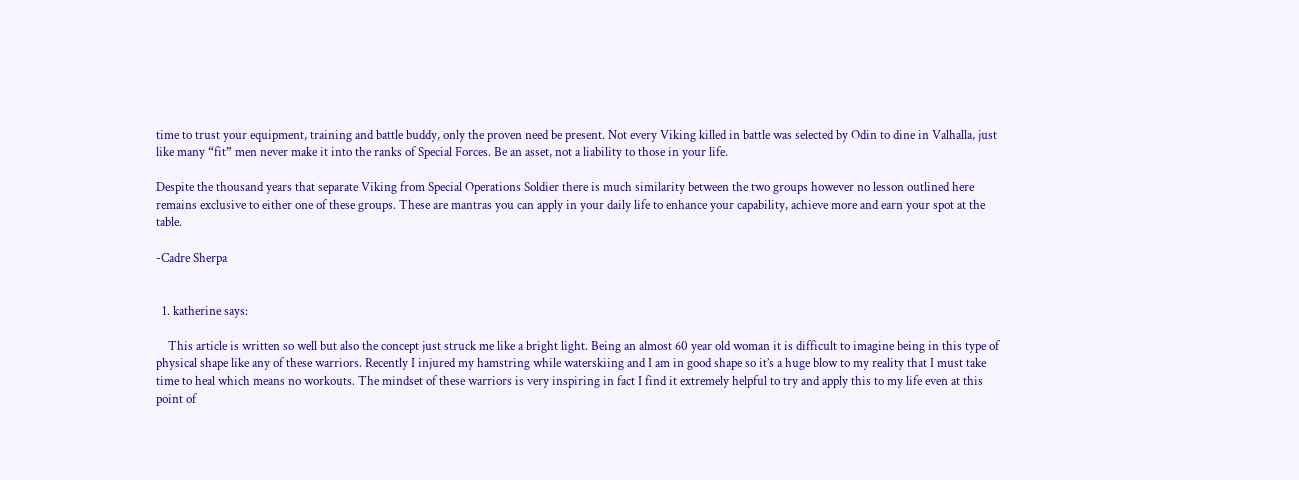time to trust your equipment, training and battle buddy, only the proven need be present. Not every Viking killed in battle was selected by Odin to dine in Valhalla, just like many “fit” men never make it into the ranks of Special Forces. Be an asset, not a liability to those in your life.

Despite the thousand years that separate Viking from Special Operations Soldier there is much similarity between the two groups however no lesson outlined here remains exclusive to either one of these groups. These are mantras you can apply in your daily life to enhance your capability, achieve more and earn your spot at the table.

-Cadre Sherpa


  1. katherine says:

    This article is written so well but also the concept just struck me like a bright light. Being an almost 60 year old woman it is difficult to imagine being in this type of physical shape like any of these warriors. Recently I injured my hamstring while waterskiing and I am in good shape so it’s a huge blow to my reality that I must take time to heal which means no workouts. The mindset of these warriors is very inspiring in fact I find it extremely helpful to try and apply this to my life even at this point of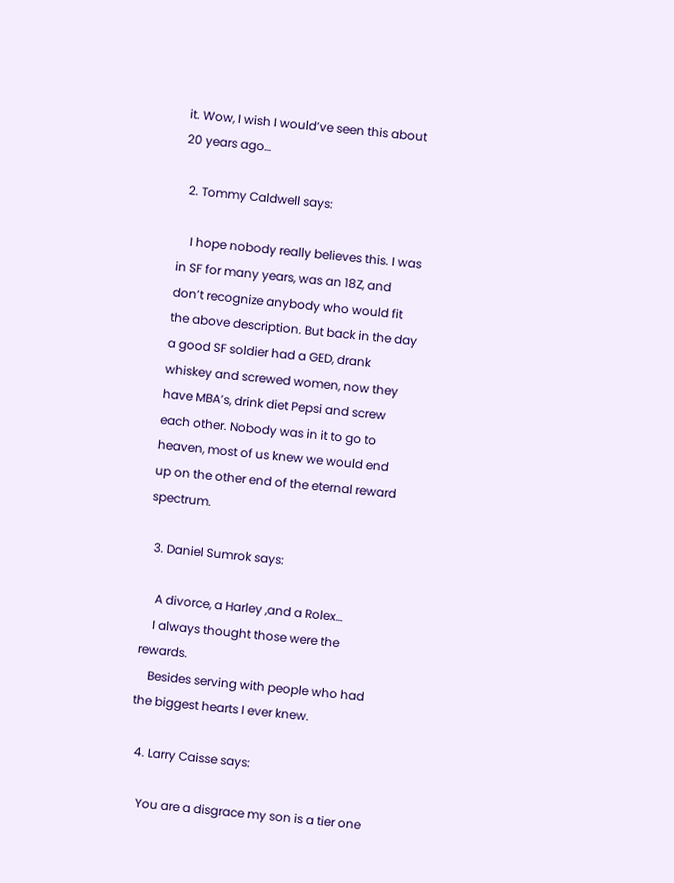it. Wow, I wish I would’ve seen this about 20 years ago…

  2. Tommy Caldwell says:

    I hope nobody really believes this. I was in SF for many years, was an 18Z, and don’t recognize anybody who would fit the above description. But back in the day a good SF soldier had a GED, drank whiskey and screwed women, now they have MBA’s, drink diet Pepsi and screw each other. Nobody was in it to go to heaven, most of us knew we would end up on the other end of the eternal reward spectrum.

  3. Daniel Sumrok says:

    A divorce, a Harley ,and a Rolex…
    I always thought those were the rewards.
    Besides serving with people who had the biggest hearts I ever knew.

  4. Larry Caisse says:

    You are a disgrace my son is a tier one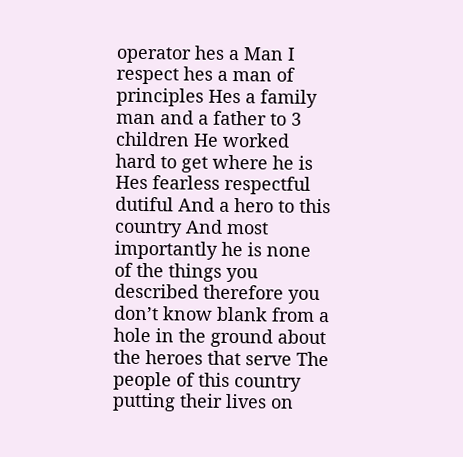operator hes a Man I respect hes a man of principles Hes a family man and a father to 3 children He worked hard to get where he is Hes fearless respectful dutiful And a hero to this country And most importantly he is none of the things you described therefore you don’t know blank from a hole in the ground about the heroes that serve The people of this country putting their lives on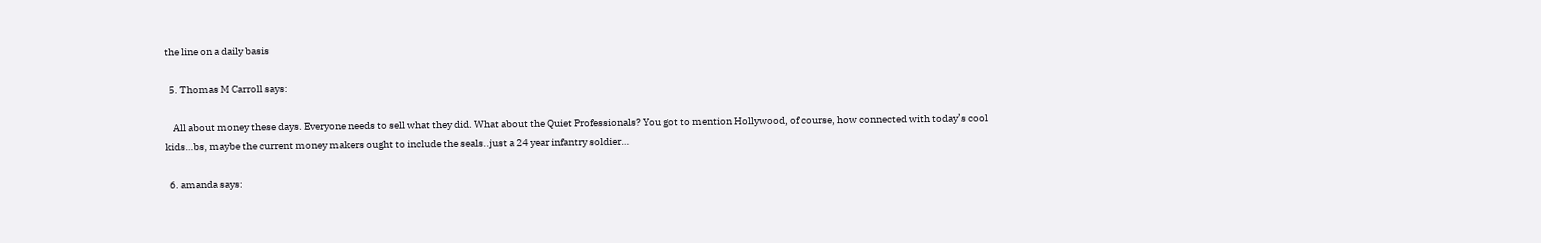the line on a daily basis

  5. Thomas M Carroll says:

    All about money these days. Everyone needs to sell what they did. What about the Quiet Professionals? You got to mention Hollywood, of course, how connected with today’s cool kids…bs, maybe the current money makers ought to include the seals..just a 24 year infantry soldier…

  6. amanda says: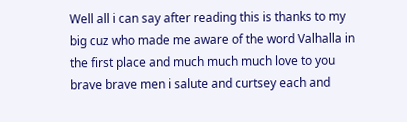Well all i can say after reading this is thanks to my big cuz who made me aware of the word Valhalla in the first place and much much much love to you brave brave men i salute and curtsey each and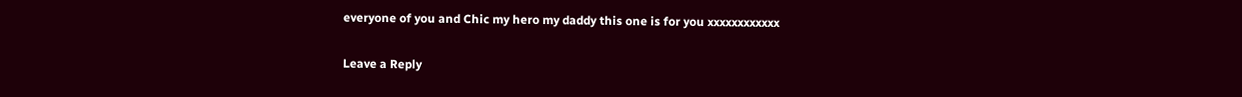everyone of you and Chic my hero my daddy this one is for you xxxxxxxxxxxx

Leave a Reply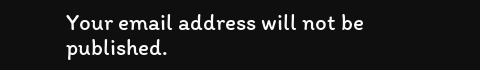Your email address will not be published.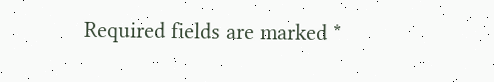Required fields are marked *